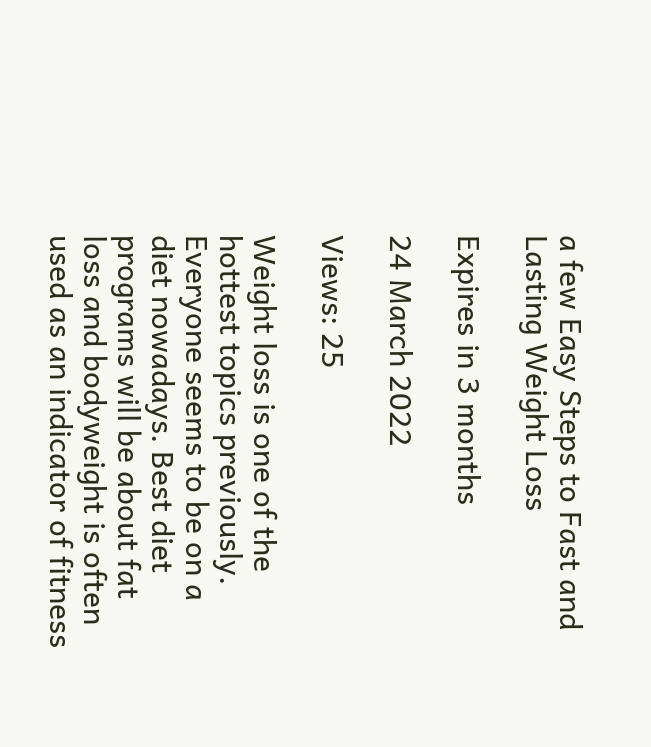a few Easy Steps to Fast and Lasting Weight Loss

Expires in 3 months

24 March 2022

Views: 25

Weight loss is one of the hottest topics previously. Everyone seems to be on a diet nowadays. Best diet programs will be about fat loss and bodyweight is often used as an indicator of fitness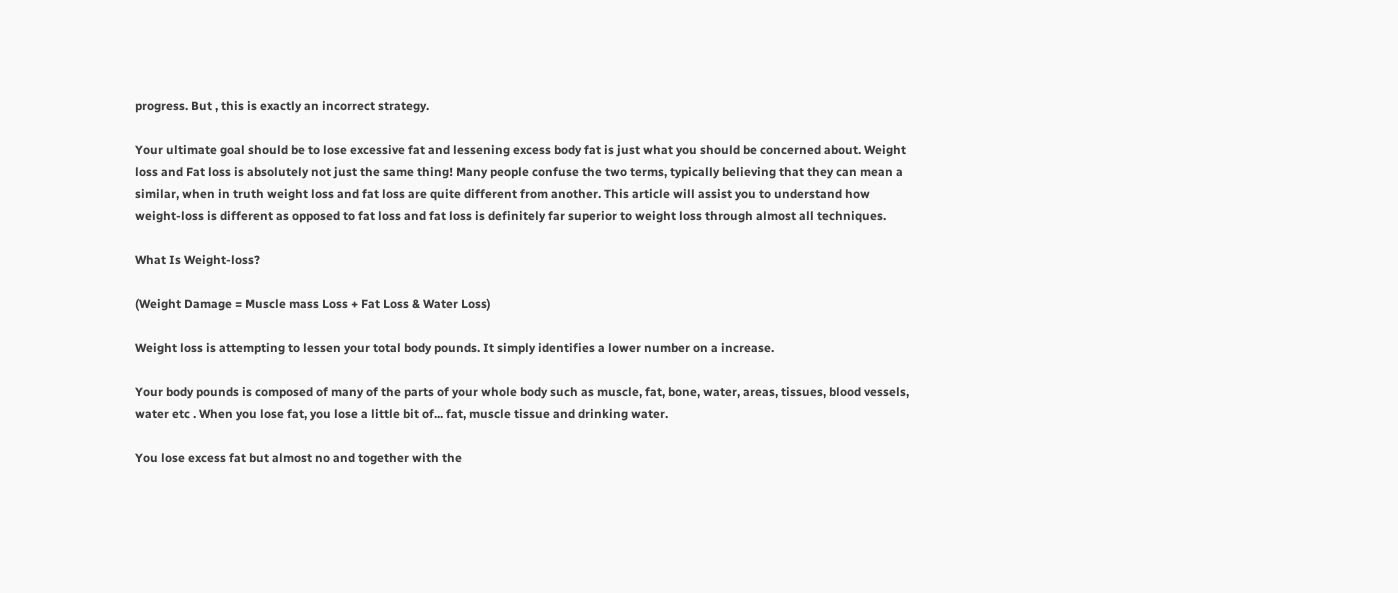progress. But , this is exactly an incorrect strategy.

Your ultimate goal should be to lose excessive fat and lessening excess body fat is just what you should be concerned about. Weight loss and Fat loss is absolutely not just the same thing! Many people confuse the two terms, typically believing that they can mean a similar, when in truth weight loss and fat loss are quite different from another. This article will assist you to understand how weight-loss is different as opposed to fat loss and fat loss is definitely far superior to weight loss through almost all techniques.

What Is Weight-loss?

(Weight Damage = Muscle mass Loss + Fat Loss & Water Loss)

Weight loss is attempting to lessen your total body pounds. It simply identifies a lower number on a increase.

Your body pounds is composed of many of the parts of your whole body such as muscle, fat, bone, water, areas, tissues, blood vessels, water etc . When you lose fat, you lose a little bit of... fat, muscle tissue and drinking water.

You lose excess fat but almost no and together with the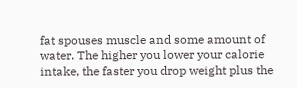fat spouses muscle and some amount of water. The higher you lower your calorie intake, the faster you drop weight plus the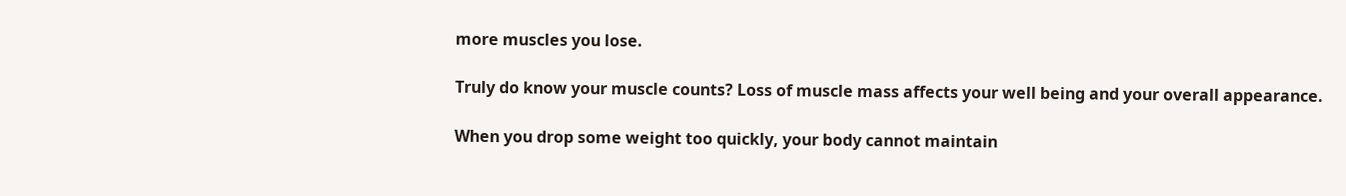more muscles you lose.

Truly do know your muscle counts? Loss of muscle mass affects your well being and your overall appearance.

When you drop some weight too quickly, your body cannot maintain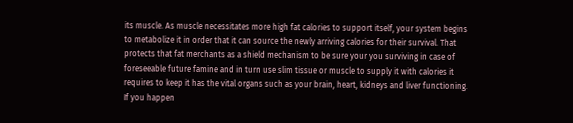its muscle. As muscle necessitates more high fat calories to support itself, your system begins to metabolize it in order that it can source the newly arriving calories for their survival. That protects that fat merchants as a shield mechanism to be sure your you surviving in case of foreseeable future famine and in turn use slim tissue or muscle to supply it with calories it requires to keep it has the vital organs such as your brain, heart, kidneys and liver functioning. If you happen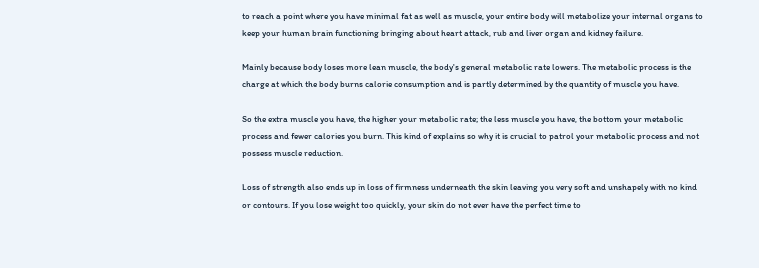to reach a point where you have minimal fat as well as muscle, your entire body will metabolize your internal organs to keep your human brain functioning bringing about heart attack, rub and liver organ and kidney failure.

Mainly because body loses more lean muscle, the body's general metabolic rate lowers. The metabolic process is the charge at which the body burns calorie consumption and is partly determined by the quantity of muscle you have.

So the extra muscle you have, the higher your metabolic rate; the less muscle you have, the bottom your metabolic process and fewer calories you burn. This kind of explains so why it is crucial to patrol your metabolic process and not possess muscle reduction.

Loss of strength also ends up in loss of firmness underneath the skin leaving you very soft and unshapely with no kind or contours. If you lose weight too quickly, your skin do not ever have the perfect time to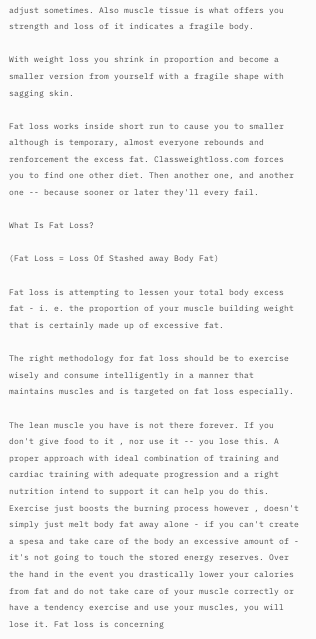adjust sometimes. Also muscle tissue is what offers you strength and loss of it indicates a fragile body.

With weight loss you shrink in proportion and become a smaller version from yourself with a fragile shape with sagging skin.

Fat loss works inside short run to cause you to smaller although is temporary, almost everyone rebounds and renforcement the excess fat. Classweightloss.com forces you to find one other diet. Then another one, and another one -- because sooner or later they'll every fail.

What Is Fat Loss?

(Fat Loss = Loss Of Stashed away Body Fat)

Fat loss is attempting to lessen your total body excess fat - i. e. the proportion of your muscle building weight that is certainly made up of excessive fat.

The right methodology for fat loss should be to exercise wisely and consume intelligently in a manner that maintains muscles and is targeted on fat loss especially.

The lean muscle you have is not there forever. If you don't give food to it , nor use it -- you lose this. A proper approach with ideal combination of training and cardiac training with adequate progression and a right nutrition intend to support it can help you do this. Exercise just boosts the burning process however , doesn't simply just melt body fat away alone - if you can't create a spesa and take care of the body an excessive amount of - it's not going to touch the stored energy reserves. Over the hand in the event you drastically lower your calories from fat and do not take care of your muscle correctly or have a tendency exercise and use your muscles, you will lose it. Fat loss is concerning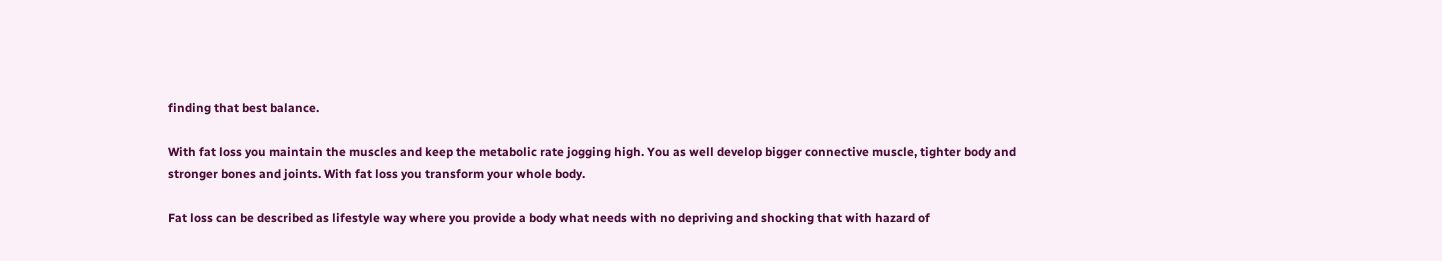finding that best balance.

With fat loss you maintain the muscles and keep the metabolic rate jogging high. You as well develop bigger connective muscle, tighter body and stronger bones and joints. With fat loss you transform your whole body.

Fat loss can be described as lifestyle way where you provide a body what needs with no depriving and shocking that with hazard of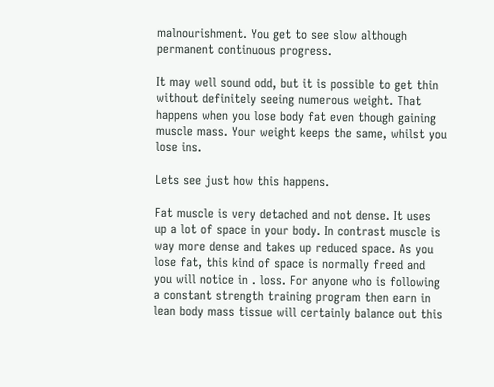malnourishment. You get to see slow although permanent continuous progress.

It may well sound odd, but it is possible to get thin without definitely seeing numerous weight. That happens when you lose body fat even though gaining muscle mass. Your weight keeps the same, whilst you lose ins.

Lets see just how this happens.

Fat muscle is very detached and not dense. It uses up a lot of space in your body. In contrast muscle is way more dense and takes up reduced space. As you lose fat, this kind of space is normally freed and you will notice in . loss. For anyone who is following a constant strength training program then earn in lean body mass tissue will certainly balance out this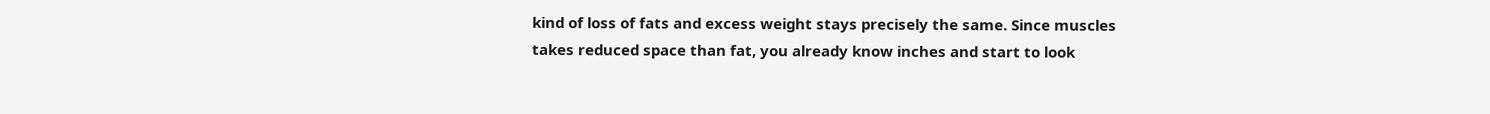kind of loss of fats and excess weight stays precisely the same. Since muscles takes reduced space than fat, you already know inches and start to look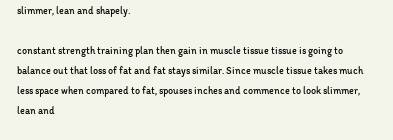slimmer, lean and shapely.

constant strength training plan then gain in muscle tissue tissue is going to balance out that loss of fat and fat stays similar. Since muscle tissue takes much less space when compared to fat, spouses inches and commence to look slimmer, lean and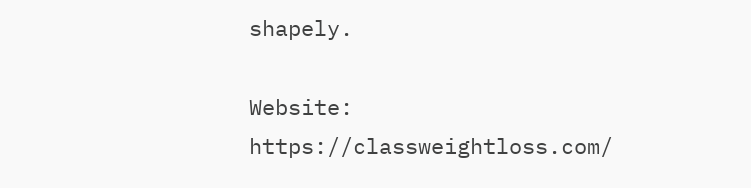shapely.

Website: https://classweightloss.com/